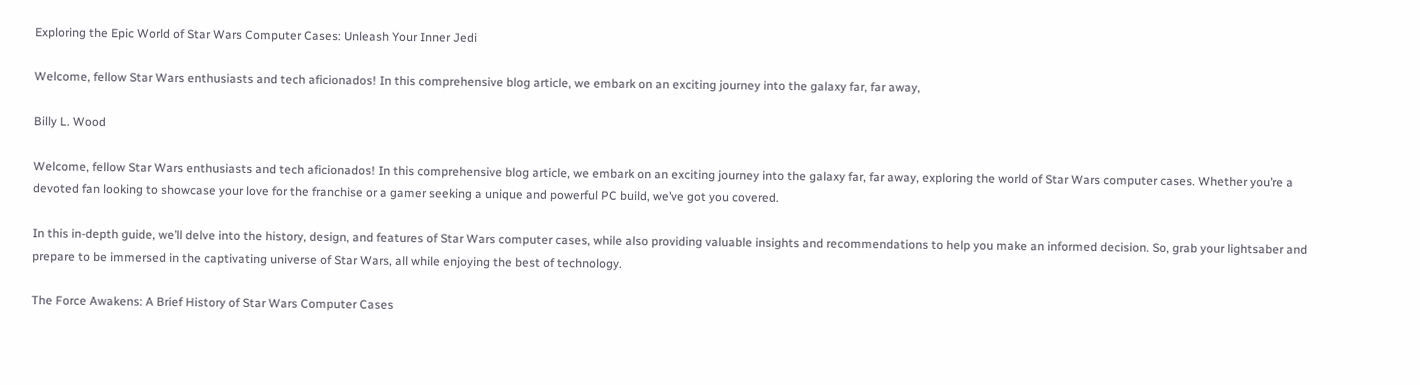Exploring the Epic World of Star Wars Computer Cases: Unleash Your Inner Jedi

Welcome, fellow Star Wars enthusiasts and tech aficionados! In this comprehensive blog article, we embark on an exciting journey into the galaxy far, far away,

Billy L. Wood

Welcome, fellow Star Wars enthusiasts and tech aficionados! In this comprehensive blog article, we embark on an exciting journey into the galaxy far, far away, exploring the world of Star Wars computer cases. Whether you’re a devoted fan looking to showcase your love for the franchise or a gamer seeking a unique and powerful PC build, we’ve got you covered.

In this in-depth guide, we’ll delve into the history, design, and features of Star Wars computer cases, while also providing valuable insights and recommendations to help you make an informed decision. So, grab your lightsaber and prepare to be immersed in the captivating universe of Star Wars, all while enjoying the best of technology.

The Force Awakens: A Brief History of Star Wars Computer Cases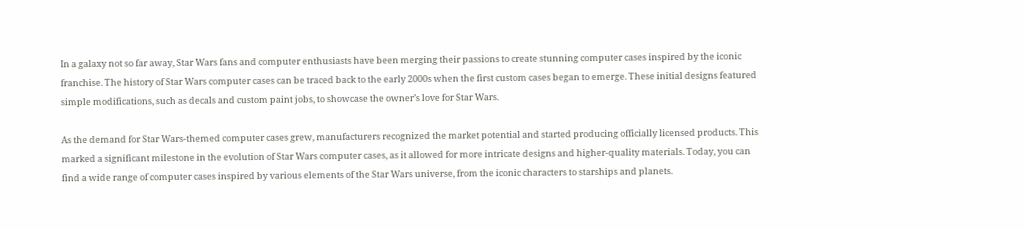In a galaxy not so far away, Star Wars fans and computer enthusiasts have been merging their passions to create stunning computer cases inspired by the iconic franchise. The history of Star Wars computer cases can be traced back to the early 2000s when the first custom cases began to emerge. These initial designs featured simple modifications, such as decals and custom paint jobs, to showcase the owner’s love for Star Wars.

As the demand for Star Wars-themed computer cases grew, manufacturers recognized the market potential and started producing officially licensed products. This marked a significant milestone in the evolution of Star Wars computer cases, as it allowed for more intricate designs and higher-quality materials. Today, you can find a wide range of computer cases inspired by various elements of the Star Wars universe, from the iconic characters to starships and planets.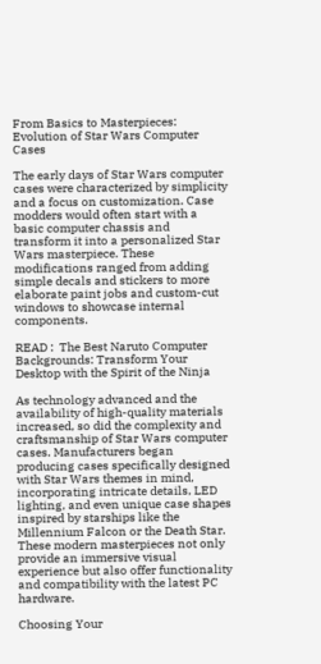From Basics to Masterpieces: Evolution of Star Wars Computer Cases

The early days of Star Wars computer cases were characterized by simplicity and a focus on customization. Case modders would often start with a basic computer chassis and transform it into a personalized Star Wars masterpiece. These modifications ranged from adding simple decals and stickers to more elaborate paint jobs and custom-cut windows to showcase internal components.

READ :  The Best Naruto Computer Backgrounds: Transform Your Desktop with the Spirit of the Ninja

As technology advanced and the availability of high-quality materials increased, so did the complexity and craftsmanship of Star Wars computer cases. Manufacturers began producing cases specifically designed with Star Wars themes in mind, incorporating intricate details, LED lighting, and even unique case shapes inspired by starships like the Millennium Falcon or the Death Star. These modern masterpieces not only provide an immersive visual experience but also offer functionality and compatibility with the latest PC hardware.

Choosing Your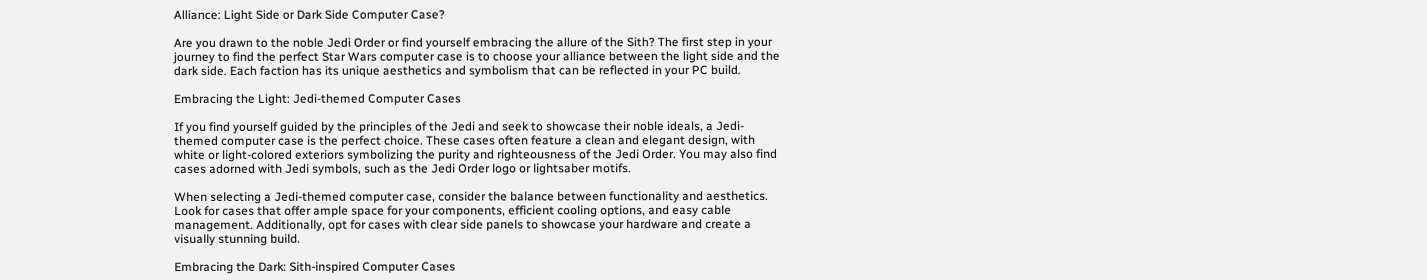Alliance: Light Side or Dark Side Computer Case?

Are you drawn to the noble Jedi Order or find yourself embracing the allure of the Sith? The first step in your journey to find the perfect Star Wars computer case is to choose your alliance between the light side and the dark side. Each faction has its unique aesthetics and symbolism that can be reflected in your PC build.

Embracing the Light: Jedi-themed Computer Cases

If you find yourself guided by the principles of the Jedi and seek to showcase their noble ideals, a Jedi-themed computer case is the perfect choice. These cases often feature a clean and elegant design, with white or light-colored exteriors symbolizing the purity and righteousness of the Jedi Order. You may also find cases adorned with Jedi symbols, such as the Jedi Order logo or lightsaber motifs.

When selecting a Jedi-themed computer case, consider the balance between functionality and aesthetics. Look for cases that offer ample space for your components, efficient cooling options, and easy cable management. Additionally, opt for cases with clear side panels to showcase your hardware and create a visually stunning build.

Embracing the Dark: Sith-inspired Computer Cases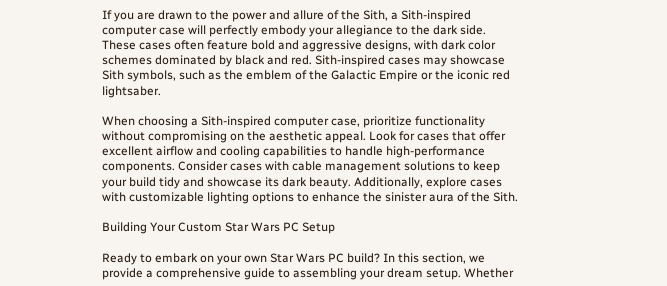If you are drawn to the power and allure of the Sith, a Sith-inspired computer case will perfectly embody your allegiance to the dark side. These cases often feature bold and aggressive designs, with dark color schemes dominated by black and red. Sith-inspired cases may showcase Sith symbols, such as the emblem of the Galactic Empire or the iconic red lightsaber.

When choosing a Sith-inspired computer case, prioritize functionality without compromising on the aesthetic appeal. Look for cases that offer excellent airflow and cooling capabilities to handle high-performance components. Consider cases with cable management solutions to keep your build tidy and showcase its dark beauty. Additionally, explore cases with customizable lighting options to enhance the sinister aura of the Sith.

Building Your Custom Star Wars PC Setup

Ready to embark on your own Star Wars PC build? In this section, we provide a comprehensive guide to assembling your dream setup. Whether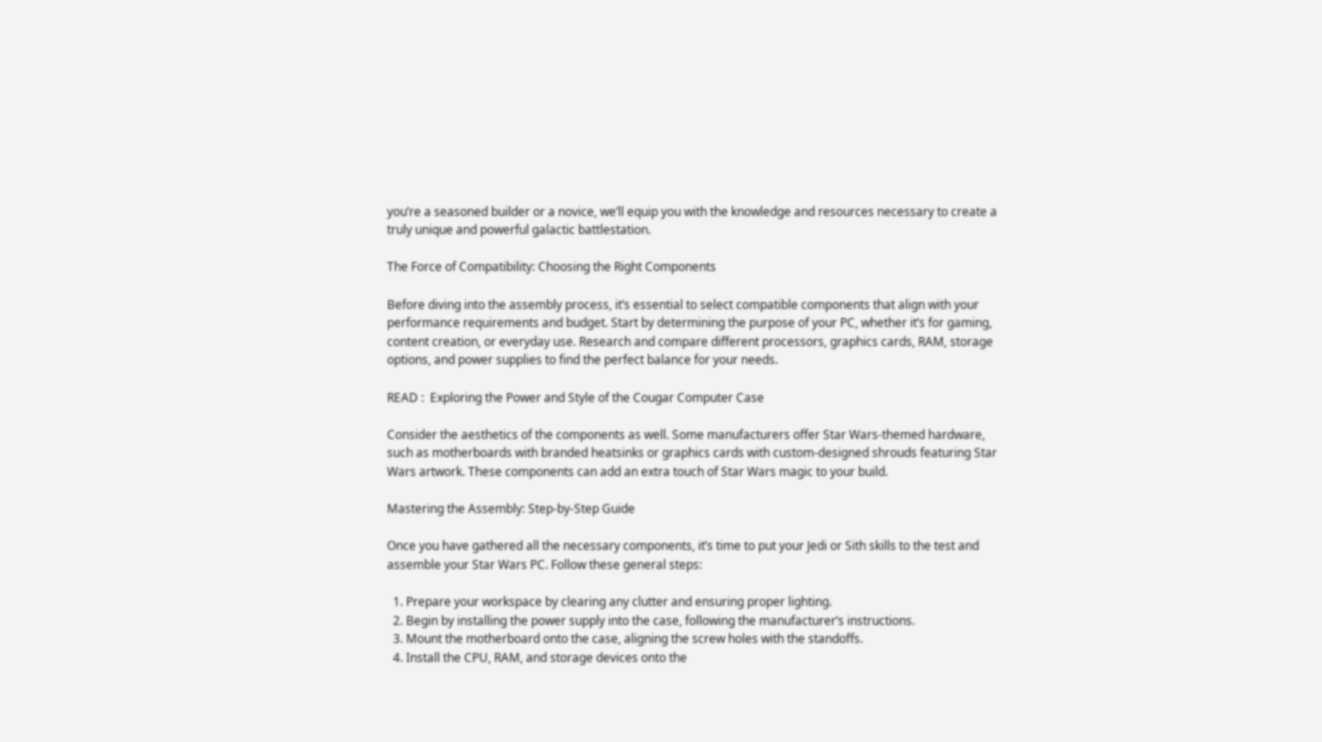you’re a seasoned builder or a novice, we’ll equip you with the knowledge and resources necessary to create a truly unique and powerful galactic battlestation.

The Force of Compatibility: Choosing the Right Components

Before diving into the assembly process, it’s essential to select compatible components that align with your performance requirements and budget. Start by determining the purpose of your PC, whether it’s for gaming, content creation, or everyday use. Research and compare different processors, graphics cards, RAM, storage options, and power supplies to find the perfect balance for your needs.

READ :  Exploring the Power and Style of the Cougar Computer Case

Consider the aesthetics of the components as well. Some manufacturers offer Star Wars-themed hardware, such as motherboards with branded heatsinks or graphics cards with custom-designed shrouds featuring Star Wars artwork. These components can add an extra touch of Star Wars magic to your build.

Mastering the Assembly: Step-by-Step Guide

Once you have gathered all the necessary components, it’s time to put your Jedi or Sith skills to the test and assemble your Star Wars PC. Follow these general steps:

  1. Prepare your workspace by clearing any clutter and ensuring proper lighting.
  2. Begin by installing the power supply into the case, following the manufacturer’s instructions.
  3. Mount the motherboard onto the case, aligning the screw holes with the standoffs.
  4. Install the CPU, RAM, and storage devices onto the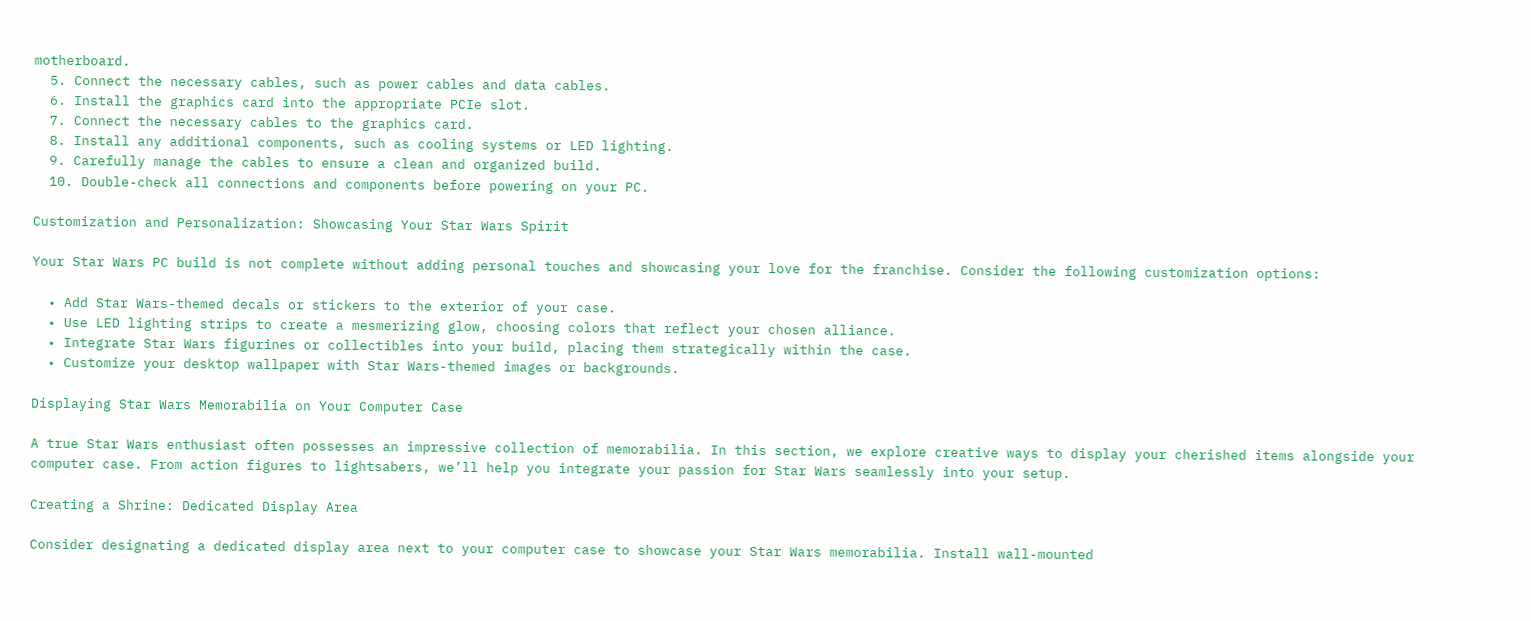motherboard.
  5. Connect the necessary cables, such as power cables and data cables.
  6. Install the graphics card into the appropriate PCIe slot.
  7. Connect the necessary cables to the graphics card.
  8. Install any additional components, such as cooling systems or LED lighting.
  9. Carefully manage the cables to ensure a clean and organized build.
  10. Double-check all connections and components before powering on your PC.

Customization and Personalization: Showcasing Your Star Wars Spirit

Your Star Wars PC build is not complete without adding personal touches and showcasing your love for the franchise. Consider the following customization options:

  • Add Star Wars-themed decals or stickers to the exterior of your case.
  • Use LED lighting strips to create a mesmerizing glow, choosing colors that reflect your chosen alliance.
  • Integrate Star Wars figurines or collectibles into your build, placing them strategically within the case.
  • Customize your desktop wallpaper with Star Wars-themed images or backgrounds.

Displaying Star Wars Memorabilia on Your Computer Case

A true Star Wars enthusiast often possesses an impressive collection of memorabilia. In this section, we explore creative ways to display your cherished items alongside your computer case. From action figures to lightsabers, we’ll help you integrate your passion for Star Wars seamlessly into your setup.

Creating a Shrine: Dedicated Display Area

Consider designating a dedicated display area next to your computer case to showcase your Star Wars memorabilia. Install wall-mounted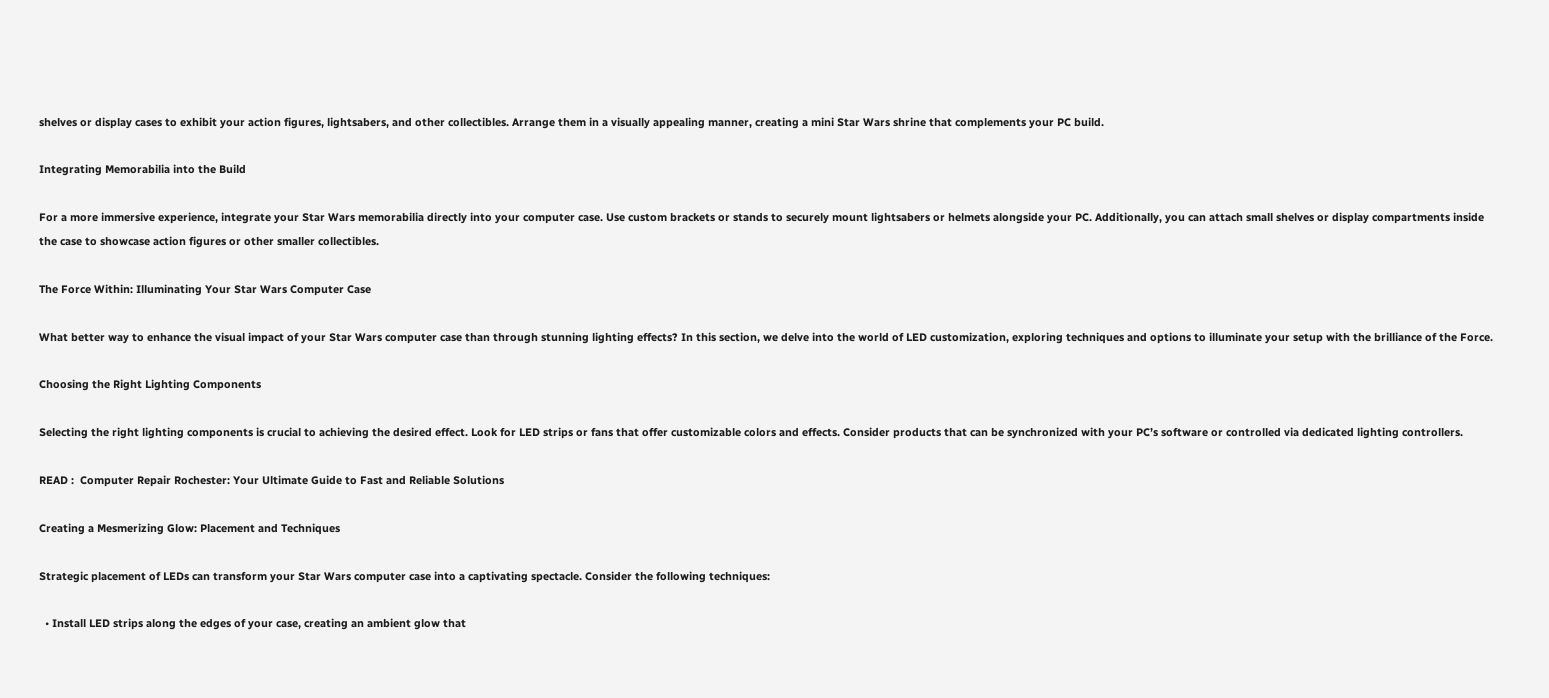shelves or display cases to exhibit your action figures, lightsabers, and other collectibles. Arrange them in a visually appealing manner, creating a mini Star Wars shrine that complements your PC build.

Integrating Memorabilia into the Build

For a more immersive experience, integrate your Star Wars memorabilia directly into your computer case. Use custom brackets or stands to securely mount lightsabers or helmets alongside your PC. Additionally, you can attach small shelves or display compartments inside the case to showcase action figures or other smaller collectibles.

The Force Within: Illuminating Your Star Wars Computer Case

What better way to enhance the visual impact of your Star Wars computer case than through stunning lighting effects? In this section, we delve into the world of LED customization, exploring techniques and options to illuminate your setup with the brilliance of the Force.

Choosing the Right Lighting Components

Selecting the right lighting components is crucial to achieving the desired effect. Look for LED strips or fans that offer customizable colors and effects. Consider products that can be synchronized with your PC’s software or controlled via dedicated lighting controllers.

READ :  Computer Repair Rochester: Your Ultimate Guide to Fast and Reliable Solutions

Creating a Mesmerizing Glow: Placement and Techniques

Strategic placement of LEDs can transform your Star Wars computer case into a captivating spectacle. Consider the following techniques:

  • Install LED strips along the edges of your case, creating an ambient glow that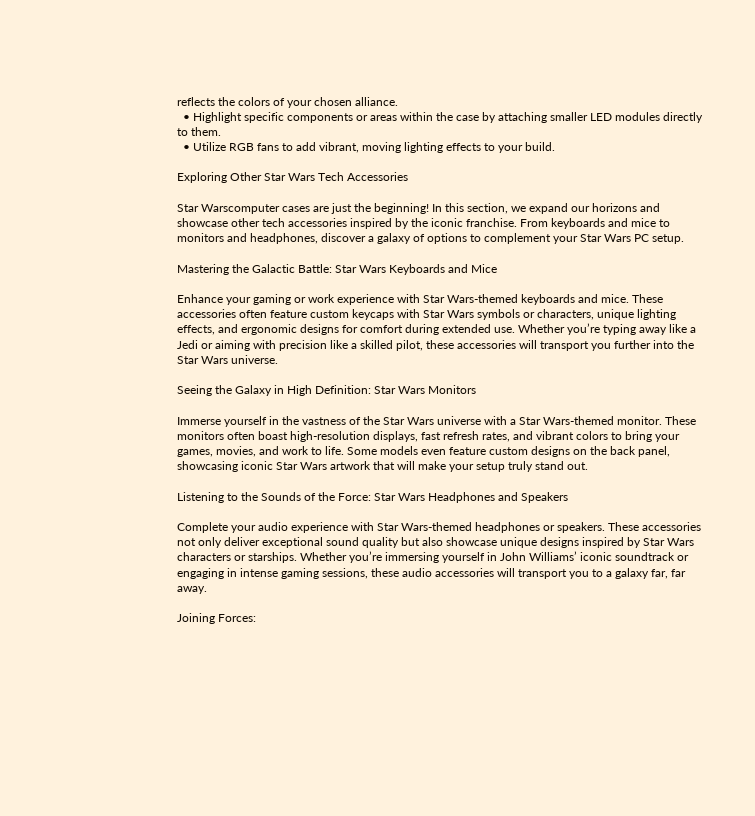reflects the colors of your chosen alliance.
  • Highlight specific components or areas within the case by attaching smaller LED modules directly to them.
  • Utilize RGB fans to add vibrant, moving lighting effects to your build.

Exploring Other Star Wars Tech Accessories

Star Warscomputer cases are just the beginning! In this section, we expand our horizons and showcase other tech accessories inspired by the iconic franchise. From keyboards and mice to monitors and headphones, discover a galaxy of options to complement your Star Wars PC setup.

Mastering the Galactic Battle: Star Wars Keyboards and Mice

Enhance your gaming or work experience with Star Wars-themed keyboards and mice. These accessories often feature custom keycaps with Star Wars symbols or characters, unique lighting effects, and ergonomic designs for comfort during extended use. Whether you’re typing away like a Jedi or aiming with precision like a skilled pilot, these accessories will transport you further into the Star Wars universe.

Seeing the Galaxy in High Definition: Star Wars Monitors

Immerse yourself in the vastness of the Star Wars universe with a Star Wars-themed monitor. These monitors often boast high-resolution displays, fast refresh rates, and vibrant colors to bring your games, movies, and work to life. Some models even feature custom designs on the back panel, showcasing iconic Star Wars artwork that will make your setup truly stand out.

Listening to the Sounds of the Force: Star Wars Headphones and Speakers

Complete your audio experience with Star Wars-themed headphones or speakers. These accessories not only deliver exceptional sound quality but also showcase unique designs inspired by Star Wars characters or starships. Whether you’re immersing yourself in John Williams’ iconic soundtrack or engaging in intense gaming sessions, these audio accessories will transport you to a galaxy far, far away.

Joining Forces: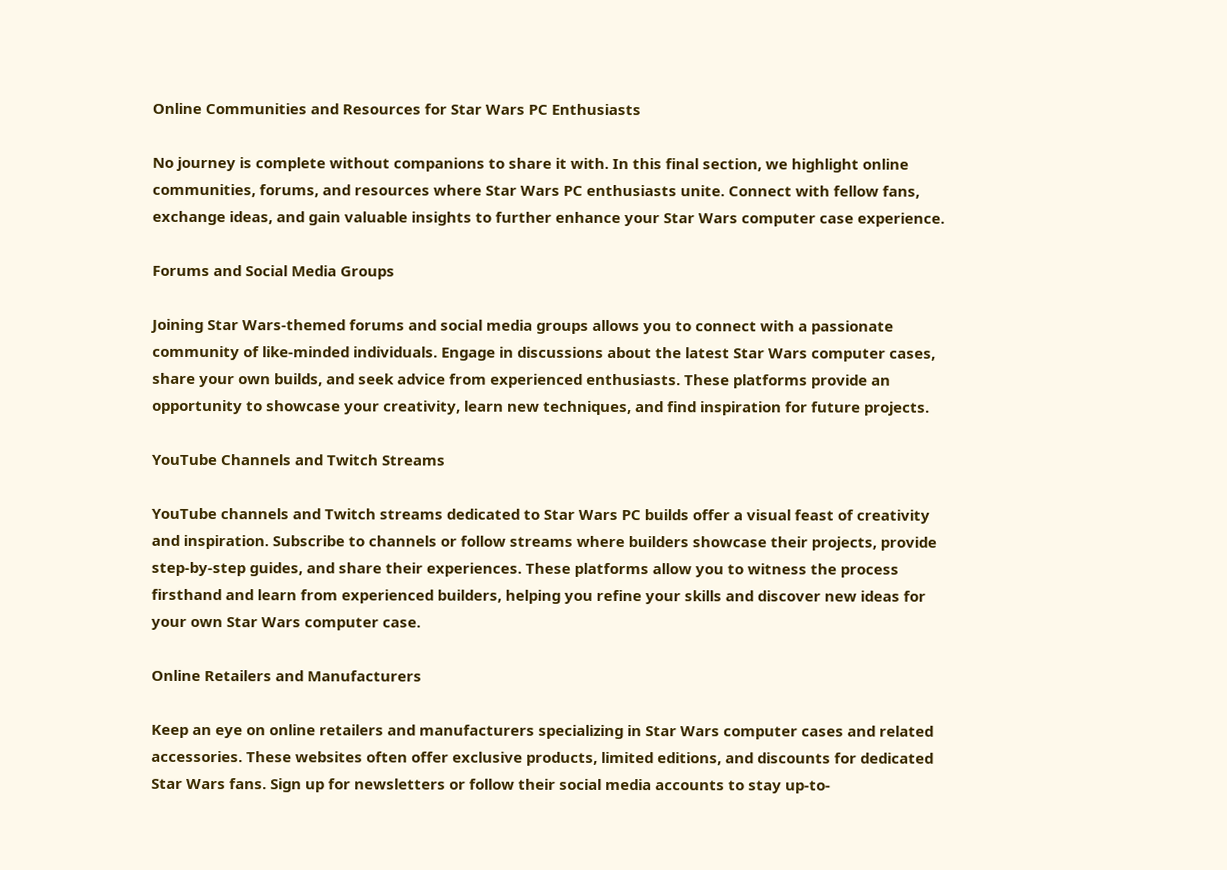Online Communities and Resources for Star Wars PC Enthusiasts

No journey is complete without companions to share it with. In this final section, we highlight online communities, forums, and resources where Star Wars PC enthusiasts unite. Connect with fellow fans, exchange ideas, and gain valuable insights to further enhance your Star Wars computer case experience.

Forums and Social Media Groups

Joining Star Wars-themed forums and social media groups allows you to connect with a passionate community of like-minded individuals. Engage in discussions about the latest Star Wars computer cases, share your own builds, and seek advice from experienced enthusiasts. These platforms provide an opportunity to showcase your creativity, learn new techniques, and find inspiration for future projects.

YouTube Channels and Twitch Streams

YouTube channels and Twitch streams dedicated to Star Wars PC builds offer a visual feast of creativity and inspiration. Subscribe to channels or follow streams where builders showcase their projects, provide step-by-step guides, and share their experiences. These platforms allow you to witness the process firsthand and learn from experienced builders, helping you refine your skills and discover new ideas for your own Star Wars computer case.

Online Retailers and Manufacturers

Keep an eye on online retailers and manufacturers specializing in Star Wars computer cases and related accessories. These websites often offer exclusive products, limited editions, and discounts for dedicated Star Wars fans. Sign up for newsletters or follow their social media accounts to stay up-to-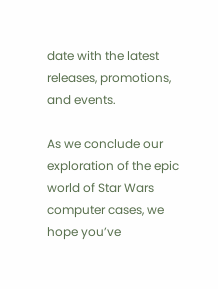date with the latest releases, promotions, and events.

As we conclude our exploration of the epic world of Star Wars computer cases, we hope you’ve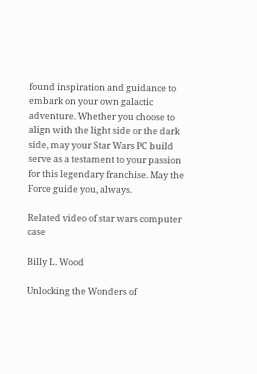found inspiration and guidance to embark on your own galactic adventure. Whether you choose to align with the light side or the dark side, may your Star Wars PC build serve as a testament to your passion for this legendary franchise. May the Force guide you, always.

Related video of star wars computer case

Billy L. Wood

Unlocking the Wonders of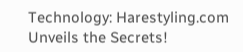Technology: Harestyling.com Unveils the Secrets!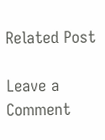Related Post

Leave a Comment